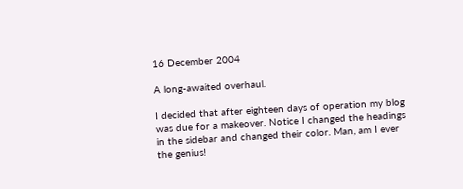16 December 2004

A long-awaited overhaul.

I decided that after eighteen days of operation my blog was due for a makeover. Notice I changed the headings in the sidebar and changed their color. Man, am I ever the genius!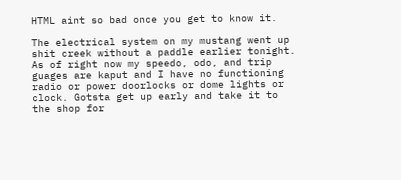HTML aint so bad once you get to know it.

The electrical system on my mustang went up shit creek without a paddle earlier tonight. As of right now my speedo, odo, and trip guages are kaput and I have no functioning radio or power doorlocks or dome lights or clock. Gotsta get up early and take it to the shop for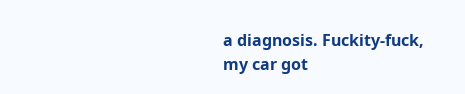a diagnosis. Fuckity-fuck, my car got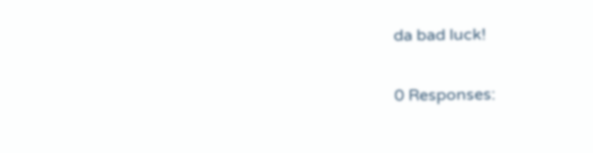da bad luck!

0 Responses: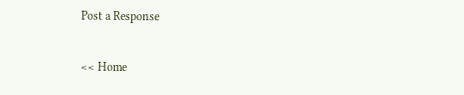Post a Response

<< Home